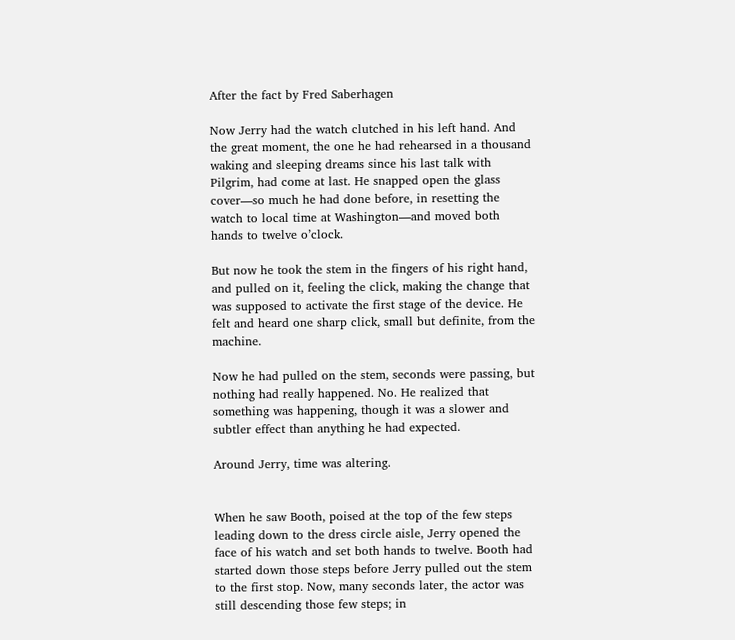After the fact by Fred Saberhagen

Now Jerry had the watch clutched in his left hand. And the great moment, the one he had rehearsed in a thousand waking and sleeping dreams since his last talk with Pilgrim, had come at last. He snapped open the glass cover—so much he had done before, in resetting the watch to local time at Washington—and moved both hands to twelve o’clock.

But now he took the stem in the fingers of his right hand, and pulled on it, feeling the click, making the change that was supposed to activate the first stage of the device. He felt and heard one sharp click, small but definite, from the machine.

Now he had pulled on the stem, seconds were passing, but nothing had really happened. No. He realized that something was happening, though it was a slower and subtler effect than anything he had expected.

Around Jerry, time was altering.


When he saw Booth, poised at the top of the few steps leading down to the dress circle aisle, Jerry opened the face of his watch and set both hands to twelve. Booth had started down those steps before Jerry pulled out the stem to the first stop. Now, many seconds later, the actor was still descending those few steps; in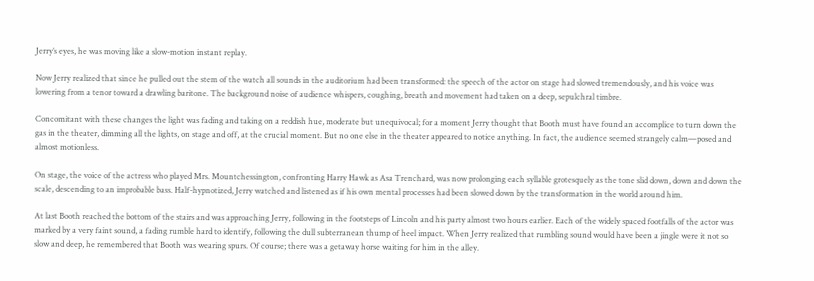Jerry’s eyes, he was moving like a slow-motion instant replay.

Now Jerry realized that since he pulled out the stem of the watch all sounds in the auditorium had been transformed: the speech of the actor on stage had slowed tremendously, and his voice was lowering from a tenor toward a drawling baritone. The background noise of audience whispers, coughing, breath and movement had taken on a deep, sepulchral timbre.

Concomitant with these changes the light was fading and taking on a reddish hue, moderate but unequivocal; for a moment Jerry thought that Booth must have found an accomplice to turn down the gas in the theater, dimming all the lights, on stage and off, at the crucial moment. But no one else in the theater appeared to notice anything. In fact, the audience seemed strangely calm—posed and almost motionless.

On stage, the voice of the actress who played Mrs. Mountchessington, confronting Harry Hawk as Asa Trenchard, was now prolonging each syllable grotesquely as the tone slid down, down and down the scale, descending to an improbable bass. Half-hypnotized, Jerry watched and listened as if his own mental processes had been slowed down by the transformation in the world around him.

At last Booth reached the bottom of the stairs and was approaching Jerry, following in the footsteps of Lincoln and his party almost two hours earlier. Each of the widely spaced footfalls of the actor was marked by a very faint sound, a fading rumble hard to identify, following the dull subterranean thump of heel impact. When Jerry realized that rumbling sound would have been a jingle were it not so slow and deep, he remembered that Booth was wearing spurs. Of course; there was a getaway horse waiting for him in the alley.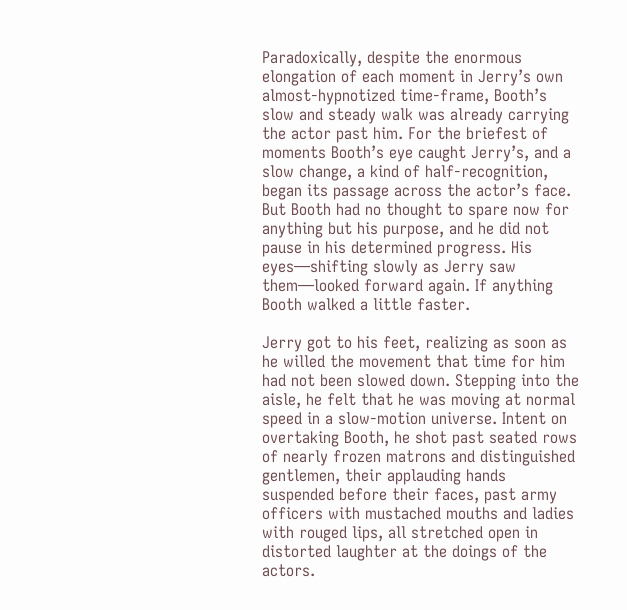Paradoxically, despite the enormous elongation of each moment in Jerry’s own almost-hypnotized time-frame, Booth’s slow and steady walk was already carrying the actor past him. For the briefest of moments Booth’s eye caught Jerry’s, and a slow change, a kind of half-recognition, began its passage across the actor’s face. But Booth had no thought to spare now for anything but his purpose, and he did not pause in his determined progress. His eyes—shifting slowly as Jerry saw them—looked forward again. If anything Booth walked a little faster.

Jerry got to his feet, realizing as soon as he willed the movement that time for him had not been slowed down. Stepping into the aisle, he felt that he was moving at normal speed in a slow-motion universe. Intent on overtaking Booth, he shot past seated rows of nearly frozen matrons and distinguished gentlemen, their applauding hands suspended before their faces, past army officers with mustached mouths and ladies with rouged lips, all stretched open in distorted laughter at the doings of the actors.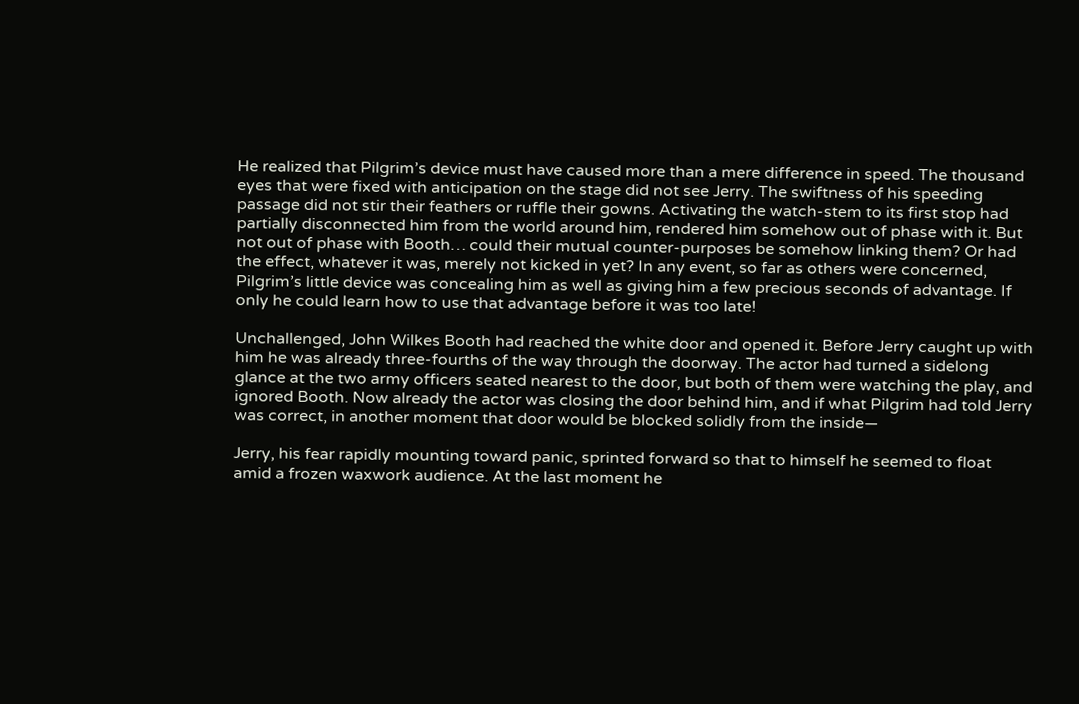He realized that Pilgrim’s device must have caused more than a mere difference in speed. The thousand eyes that were fixed with anticipation on the stage did not see Jerry. The swiftness of his speeding passage did not stir their feathers or ruffle their gowns. Activating the watch-stem to its first stop had partially disconnected him from the world around him, rendered him somehow out of phase with it. But not out of phase with Booth… could their mutual counter-purposes be somehow linking them? Or had the effect, whatever it was, merely not kicked in yet? In any event, so far as others were concerned, Pilgrim’s little device was concealing him as well as giving him a few precious seconds of advantage. If only he could learn how to use that advantage before it was too late!

Unchallenged, John Wilkes Booth had reached the white door and opened it. Before Jerry caught up with him he was already three-fourths of the way through the doorway. The actor had turned a sidelong glance at the two army officers seated nearest to the door, but both of them were watching the play, and ignored Booth. Now already the actor was closing the door behind him, and if what Pilgrim had told Jerry was correct, in another moment that door would be blocked solidly from the inside—

Jerry, his fear rapidly mounting toward panic, sprinted forward so that to himself he seemed to float amid a frozen waxwork audience. At the last moment he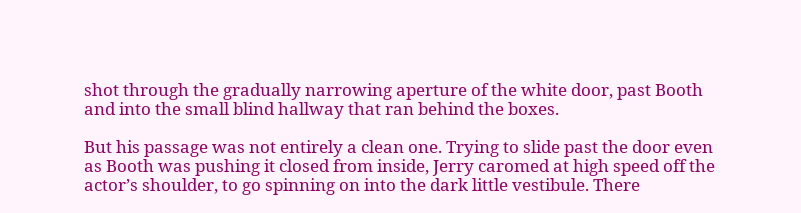shot through the gradually narrowing aperture of the white door, past Booth and into the small blind hallway that ran behind the boxes.

But his passage was not entirely a clean one. Trying to slide past the door even as Booth was pushing it closed from inside, Jerry caromed at high speed off the actor’s shoulder, to go spinning on into the dark little vestibule. There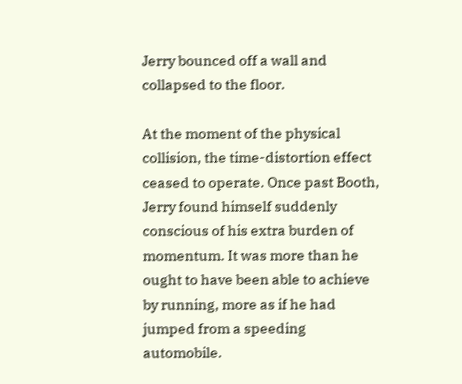Jerry bounced off a wall and collapsed to the floor.

At the moment of the physical collision, the time-distortion effect ceased to operate. Once past Booth, Jerry found himself suddenly conscious of his extra burden of momentum. It was more than he ought to have been able to achieve by running, more as if he had jumped from a speeding automobile.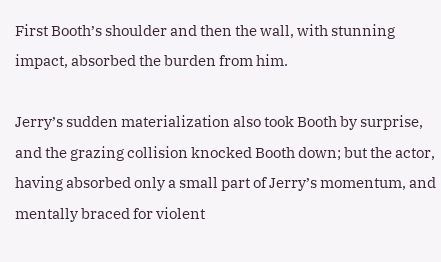First Booth’s shoulder and then the wall, with stunning impact, absorbed the burden from him.

Jerry’s sudden materialization also took Booth by surprise, and the grazing collision knocked Booth down; but the actor, having absorbed only a small part of Jerry’s momentum, and mentally braced for violent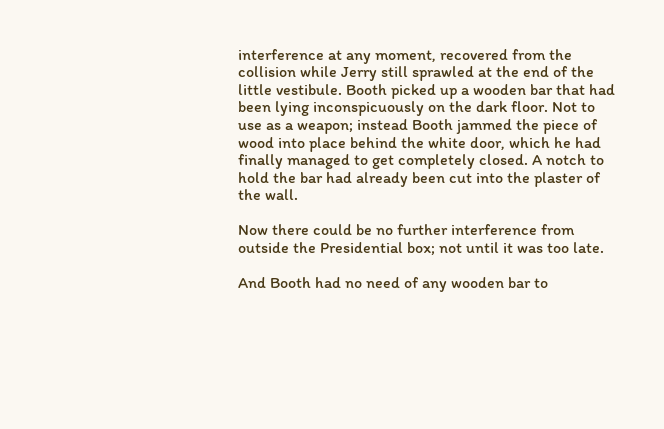interference at any moment, recovered from the collision while Jerry still sprawled at the end of the little vestibule. Booth picked up a wooden bar that had been lying inconspicuously on the dark floor. Not to use as a weapon; instead Booth jammed the piece of wood into place behind the white door, which he had finally managed to get completely closed. A notch to hold the bar had already been cut into the plaster of the wall.

Now there could be no further interference from outside the Presidential box; not until it was too late.

And Booth had no need of any wooden bar to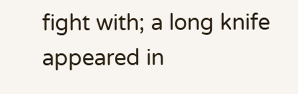fight with; a long knife appeared in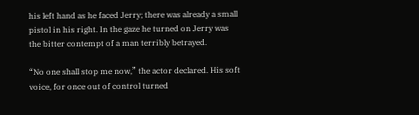his left hand as he faced Jerry; there was already a small pistol in his right. In the gaze he turned on Jerry was the bitter contempt of a man terribly betrayed.

“No one shall stop me now,” the actor declared. His soft voice, for once out of control turned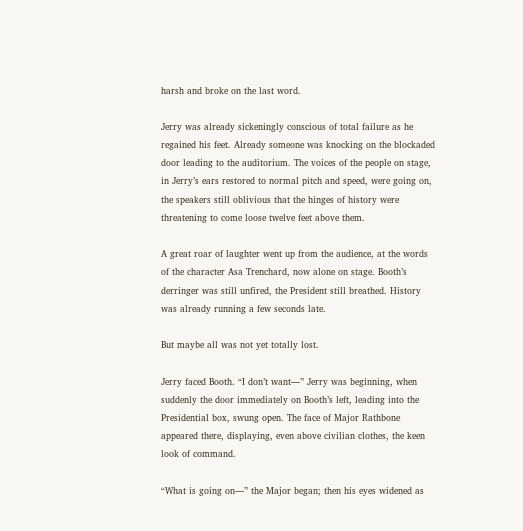harsh and broke on the last word.

Jerry was already sickeningly conscious of total failure as he regained his feet. Already someone was knocking on the blockaded door leading to the auditorium. The voices of the people on stage, in Jerry’s ears restored to normal pitch and speed, were going on, the speakers still oblivious that the hinges of history were threatening to come loose twelve feet above them.

A great roar of laughter went up from the audience, at the words of the character Asa Trenchard, now alone on stage. Booth’s derringer was still unfired, the President still breathed. History was already running a few seconds late.

But maybe all was not yet totally lost.

Jerry faced Booth. “I don’t want—” Jerry was beginning, when suddenly the door immediately on Booth’s left, leading into the Presidential box, swung open. The face of Major Rathbone appeared there, displaying, even above civilian clothes, the keen look of command.

“What is going on—” the Major began; then his eyes widened as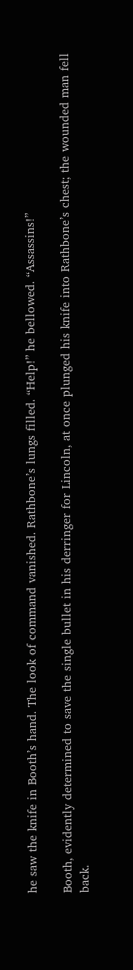he saw the knife in Booth’s hand. The look of command vanished. Rathbone’s lungs filled. “Help!” he bellowed. “Assassins!”

Booth, evidently determined to save the single bullet in his derringer for Lincoln, at once plunged his knife into Rathbone’s chest; the wounded man fell back.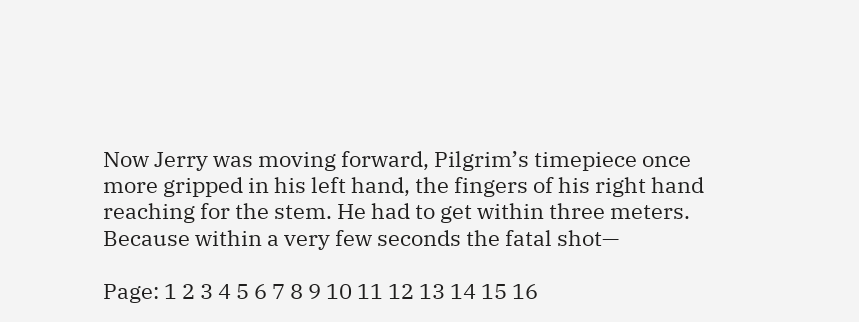Now Jerry was moving forward, Pilgrim’s timepiece once more gripped in his left hand, the fingers of his right hand reaching for the stem. He had to get within three meters. Because within a very few seconds the fatal shot—

Page: 1 2 3 4 5 6 7 8 9 10 11 12 13 14 15 16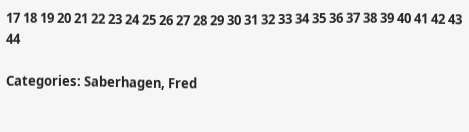17 18 19 20 21 22 23 24 25 26 27 28 29 30 31 32 33 34 35 36 37 38 39 40 41 42 43 44

Categories: Saberhagen, Fred